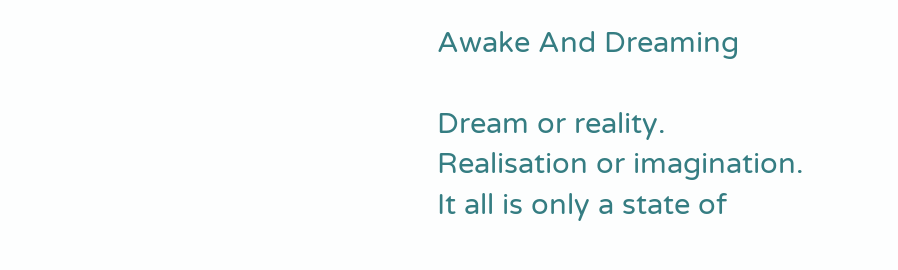Awake And Dreaming

Dream or reality.
Realisation or imagination.
It all is only a state of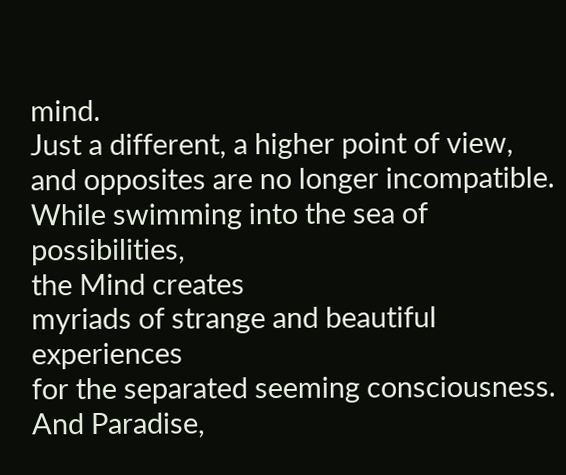mind.
Just a different, a higher point of view,
and opposites are no longer incompatible.
While swimming into the sea of possibilities,
the Mind creates
myriads of strange and beautiful experiences
for the separated seeming consciousness.
And Paradise,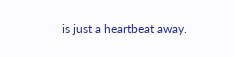is just a heartbeat away.